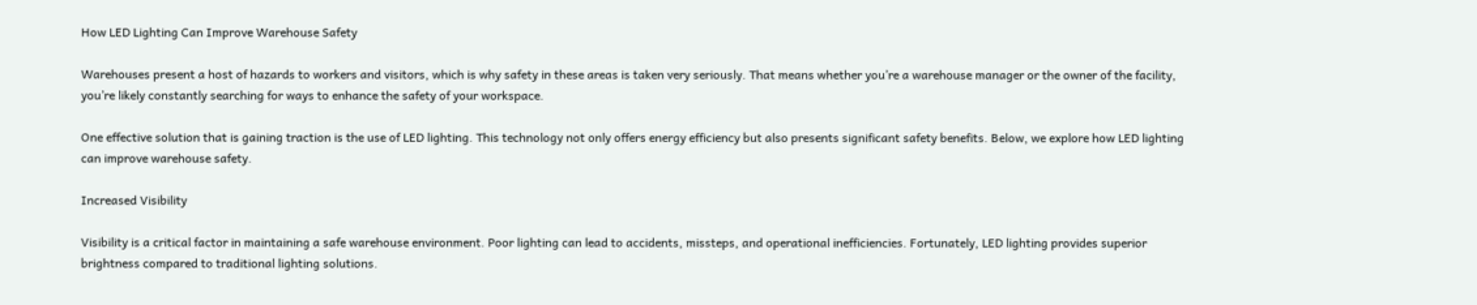How LED Lighting Can Improve Warehouse Safety

Warehouses present a host of hazards to workers and visitors, which is why safety in these areas is taken very seriously. That means whether you’re a warehouse manager or the owner of the facility, you’re likely constantly searching for ways to enhance the safety of your workspace.

One effective solution that is gaining traction is the use of LED lighting. This technology not only offers energy efficiency but also presents significant safety benefits. Below, we explore how LED lighting can improve warehouse safety.

Increased Visibility

Visibility is a critical factor in maintaining a safe warehouse environment. Poor lighting can lead to accidents, missteps, and operational inefficiencies. Fortunately, LED lighting provides superior brightness compared to traditional lighting solutions.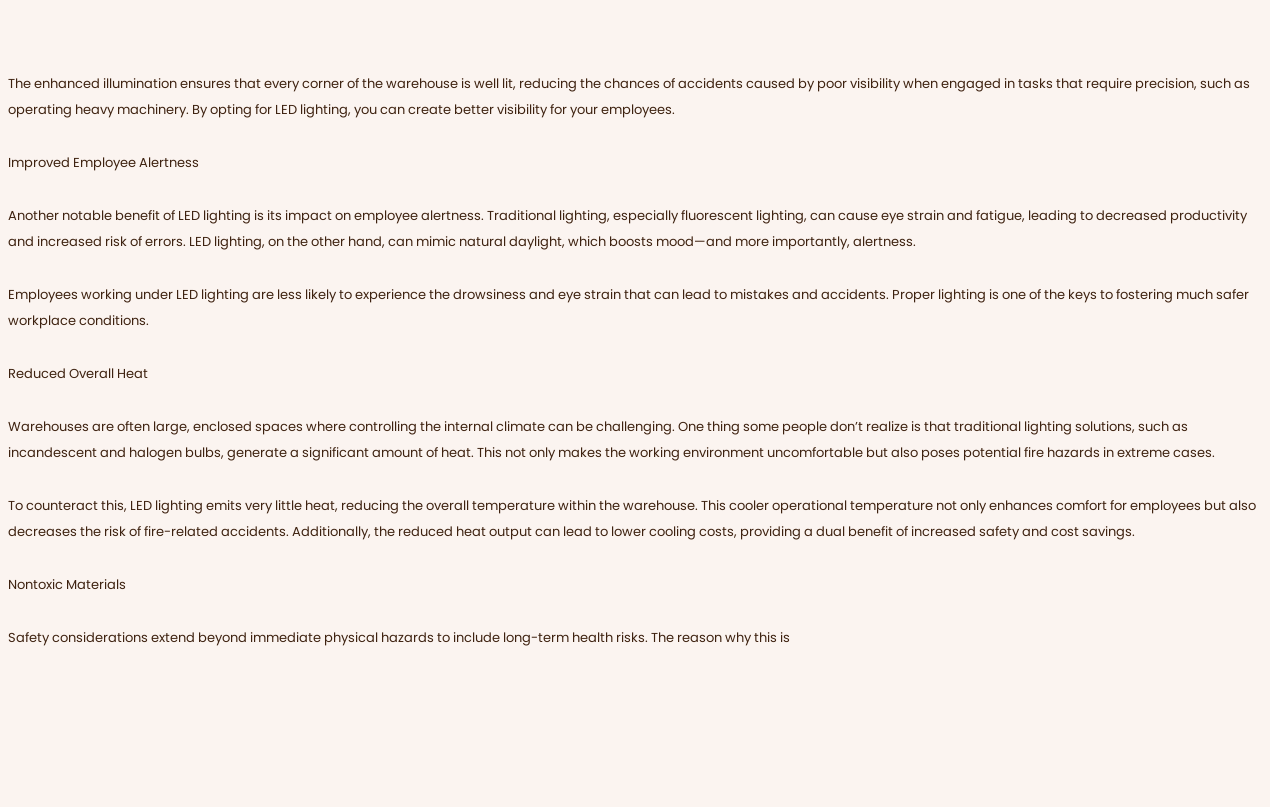The enhanced illumination ensures that every corner of the warehouse is well lit, reducing the chances of accidents caused by poor visibility when engaged in tasks that require precision, such as operating heavy machinery. By opting for LED lighting, you can create better visibility for your employees.

Improved Employee Alertness

Another notable benefit of LED lighting is its impact on employee alertness. Traditional lighting, especially fluorescent lighting, can cause eye strain and fatigue, leading to decreased productivity and increased risk of errors. LED lighting, on the other hand, can mimic natural daylight, which boosts mood—and more importantly, alertness.

Employees working under LED lighting are less likely to experience the drowsiness and eye strain that can lead to mistakes and accidents. Proper lighting is one of the keys to fostering much safer workplace conditions.

Reduced Overall Heat

Warehouses are often large, enclosed spaces where controlling the internal climate can be challenging. One thing some people don’t realize is that traditional lighting solutions, such as incandescent and halogen bulbs, generate a significant amount of heat. This not only makes the working environment uncomfortable but also poses potential fire hazards in extreme cases.

To counteract this, LED lighting emits very little heat, reducing the overall temperature within the warehouse. This cooler operational temperature not only enhances comfort for employees but also decreases the risk of fire-related accidents. Additionally, the reduced heat output can lead to lower cooling costs, providing a dual benefit of increased safety and cost savings.

Nontoxic Materials

Safety considerations extend beyond immediate physical hazards to include long-term health risks. The reason why this is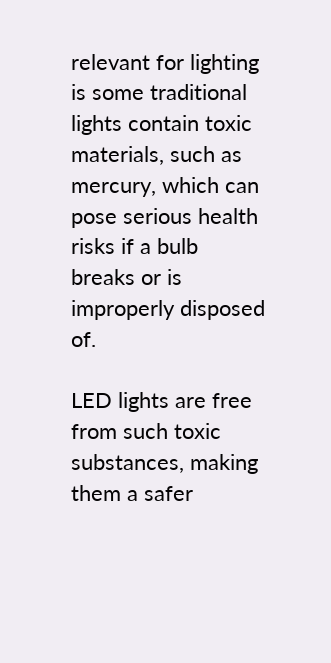relevant for lighting is some traditional lights contain toxic materials, such as mercury, which can pose serious health risks if a bulb breaks or is improperly disposed of.

LED lights are free from such toxic substances, making them a safer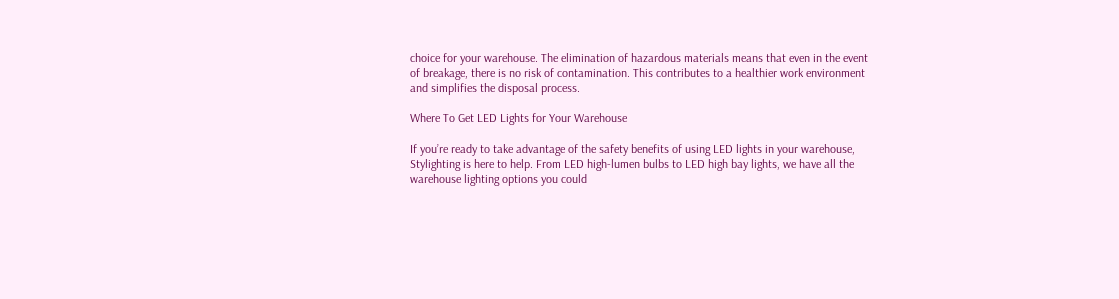choice for your warehouse. The elimination of hazardous materials means that even in the event of breakage, there is no risk of contamination. This contributes to a healthier work environment and simplifies the disposal process.

Where To Get LED Lights for Your Warehouse

If you’re ready to take advantage of the safety benefits of using LED lights in your warehouse, Stylighting is here to help. From LED high-lumen bulbs to LED high bay lights, we have all the warehouse lighting options you could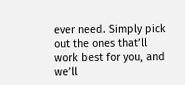ever need. Simply pick out the ones that’ll work best for you, and we’ll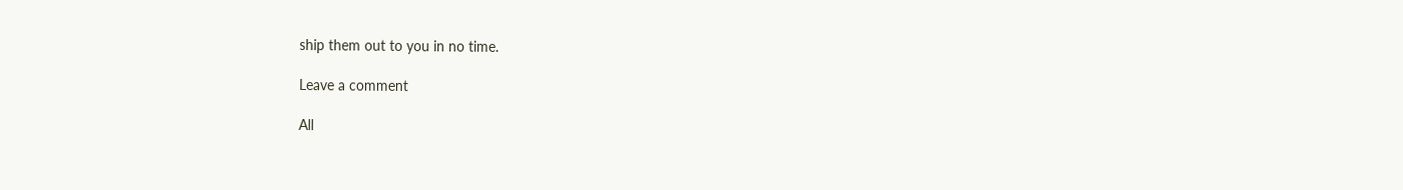ship them out to you in no time.

Leave a comment

All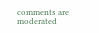comments are moderated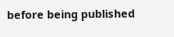before being published